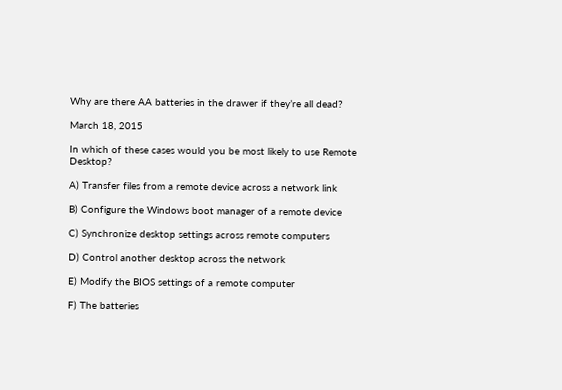Why are there AA batteries in the drawer if they’re all dead?

March 18, 2015

In which of these cases would you be most likely to use Remote Desktop?

A) Transfer files from a remote device across a network link

B) Configure the Windows boot manager of a remote device

C) Synchronize desktop settings across remote computers

D) Control another desktop across the network

E) Modify the BIOS settings of a remote computer

F) The batteries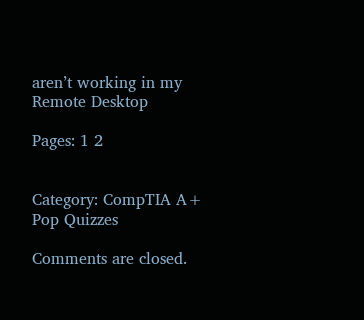aren’t working in my Remote Desktop

Pages: 1 2


Category: CompTIA A+ Pop Quizzes

Comments are closed.